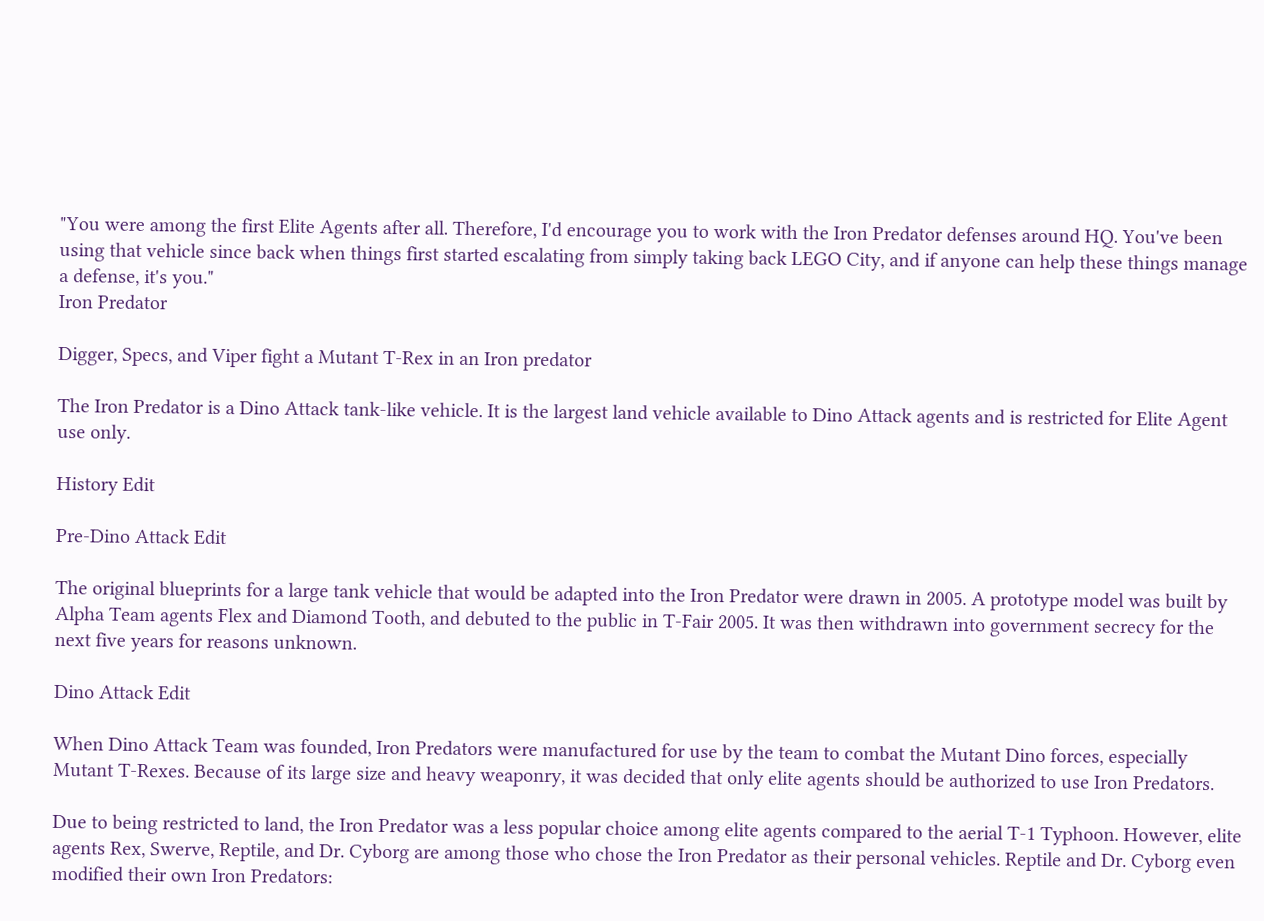"You were among the first Elite Agents after all. Therefore, I'd encourage you to work with the Iron Predator defenses around HQ. You've been using that vehicle since back when things first started escalating from simply taking back LEGO City, and if anyone can help these things manage a defense, it's you."
Iron Predator

Digger, Specs, and Viper fight a Mutant T-Rex in an Iron predator

The Iron Predator is a Dino Attack tank-like vehicle. It is the largest land vehicle available to Dino Attack agents and is restricted for Elite Agent use only.

History Edit

Pre-Dino Attack Edit

The original blueprints for a large tank vehicle that would be adapted into the Iron Predator were drawn in 2005. A prototype model was built by Alpha Team agents Flex and Diamond Tooth, and debuted to the public in T-Fair 2005. It was then withdrawn into government secrecy for the next five years for reasons unknown.

Dino Attack Edit

When Dino Attack Team was founded, Iron Predators were manufactured for use by the team to combat the Mutant Dino forces, especially Mutant T-Rexes. Because of its large size and heavy weaponry, it was decided that only elite agents should be authorized to use Iron Predators.

Due to being restricted to land, the Iron Predator was a less popular choice among elite agents compared to the aerial T-1 Typhoon. However, elite agents Rex, Swerve, Reptile, and Dr. Cyborg are among those who chose the Iron Predator as their personal vehicles. Reptile and Dr. Cyborg even modified their own Iron Predators: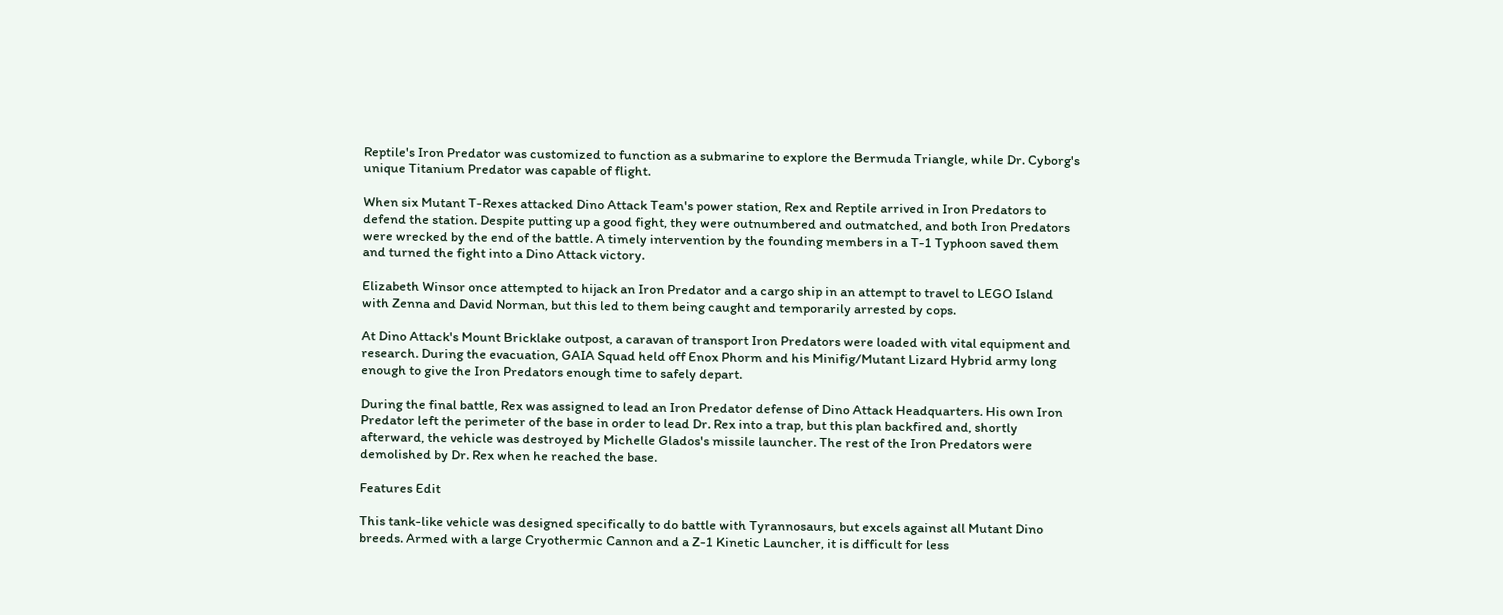Reptile's Iron Predator was customized to function as a submarine to explore the Bermuda Triangle, while Dr. Cyborg's unique Titanium Predator was capable of flight.

When six Mutant T-Rexes attacked Dino Attack Team's power station, Rex and Reptile arrived in Iron Predators to defend the station. Despite putting up a good fight, they were outnumbered and outmatched, and both Iron Predators were wrecked by the end of the battle. A timely intervention by the founding members in a T-1 Typhoon saved them and turned the fight into a Dino Attack victory.

Elizabeth Winsor once attempted to hijack an Iron Predator and a cargo ship in an attempt to travel to LEGO Island with Zenna and David Norman, but this led to them being caught and temporarily arrested by cops.

At Dino Attack's Mount Bricklake outpost, a caravan of transport Iron Predators were loaded with vital equipment and research. During the evacuation, GAIA Squad held off Enox Phorm and his Minifig/Mutant Lizard Hybrid army long enough to give the Iron Predators enough time to safely depart.

During the final battle, Rex was assigned to lead an Iron Predator defense of Dino Attack Headquarters. His own Iron Predator left the perimeter of the base in order to lead Dr. Rex into a trap, but this plan backfired and, shortly afterward, the vehicle was destroyed by Michelle Glados's missile launcher. The rest of the Iron Predators were demolished by Dr. Rex when he reached the base.

Features Edit

This tank-like vehicle was designed specifically to do battle with Tyrannosaurs, but excels against all Mutant Dino breeds. Armed with a large Cryothermic Cannon and a Z-1 Kinetic Launcher, it is difficult for less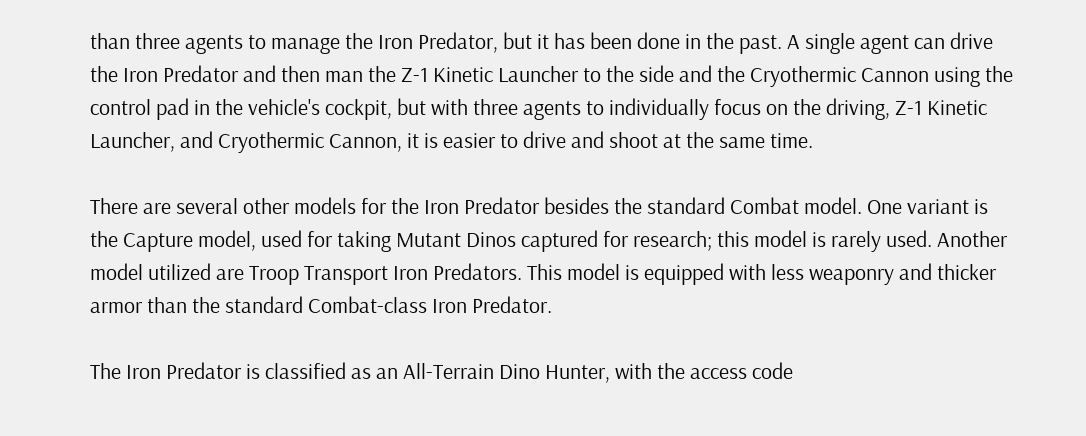than three agents to manage the Iron Predator, but it has been done in the past. A single agent can drive the Iron Predator and then man the Z-1 Kinetic Launcher to the side and the Cryothermic Cannon using the control pad in the vehicle's cockpit, but with three agents to individually focus on the driving, Z-1 Kinetic Launcher, and Cryothermic Cannon, it is easier to drive and shoot at the same time.

There are several other models for the Iron Predator besides the standard Combat model. One variant is the Capture model, used for taking Mutant Dinos captured for research; this model is rarely used. Another model utilized are Troop Transport Iron Predators. This model is equipped with less weaponry and thicker armor than the standard Combat-class Iron Predator.

The Iron Predator is classified as an All-Terrain Dino Hunter, with the access code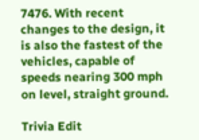7476. With recent changes to the design, it is also the fastest of the vehicles, capable of speeds nearing 300 mph on level, straight ground.

Trivia Edit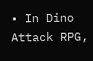• In Dino Attack RPG,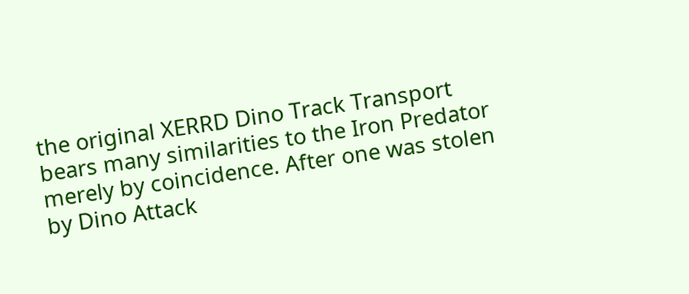the original XERRD Dino Track Transport bears many similarities to the Iron Predator merely by coincidence. After one was stolen by Dino Attack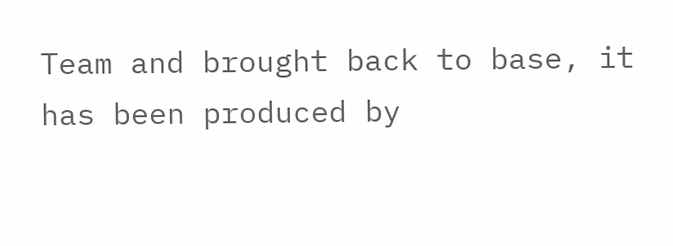Team and brought back to base, it has been produced by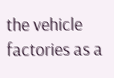the vehicle factories as a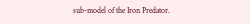sub-model of the Iron Predator.